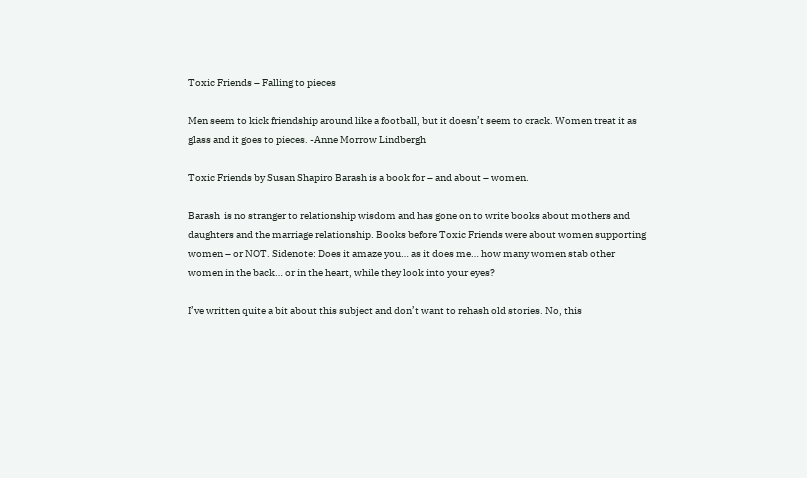Toxic Friends – Falling to pieces

Men seem to kick friendship around like a football, but it doesn’t seem to crack. Women treat it as glass and it goes to pieces. -Anne Morrow Lindbergh

Toxic Friends by Susan Shapiro Barash is a book for – and about – women.

Barash  is no stranger to relationship wisdom and has gone on to write books about mothers and daughters and the marriage relationship. Books before Toxic Friends were about women supporting women – or NOT. Sidenote: Does it amaze you… as it does me… how many women stab other women in the back… or in the heart, while they look into your eyes?

I’ve written quite a bit about this subject and don’t want to rehash old stories. No, this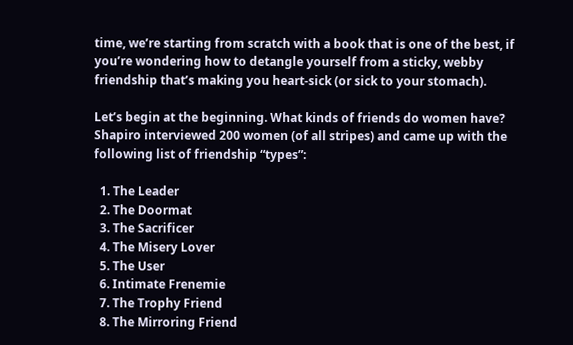time, we’re starting from scratch with a book that is one of the best, if you’re wondering how to detangle yourself from a sticky, webby friendship that’s making you heart-sick (or sick to your stomach).

Let’s begin at the beginning. What kinds of friends do women have? Shapiro interviewed 200 women (of all stripes) and came up with the following list of friendship “types”:

  1. The Leader
  2. The Doormat
  3. The Sacrificer
  4. The Misery Lover
  5. The User
  6. Intimate Frenemie
  7. The Trophy Friend
  8. The Mirroring Friend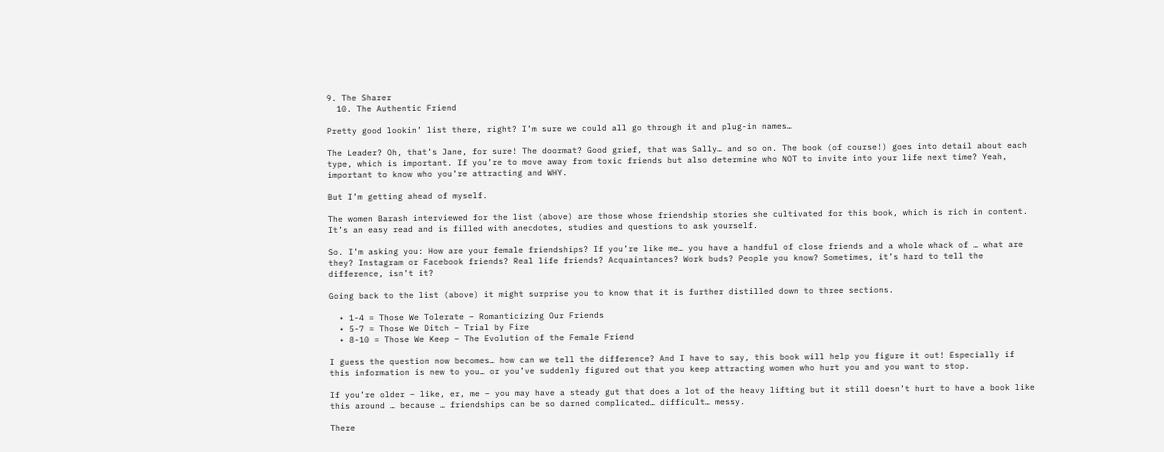9. The Sharer
  10. The Authentic Friend

Pretty good lookin’ list there, right? I’m sure we could all go through it and plug-in names…

The Leader? Oh, that’s Jane, for sure! The doormat? Good grief, that was Sally… and so on. The book (of course!) goes into detail about each type, which is important. If you’re to move away from toxic friends but also determine who NOT to invite into your life next time? Yeah, important to know who you’re attracting and WHY.

But I’m getting ahead of myself.

The women Barash interviewed for the list (above) are those whose friendship stories she cultivated for this book, which is rich in content. It’s an easy read and is filled with anecdotes, studies and questions to ask yourself.

So. I’m asking you: How are your female friendships? If you’re like me… you have a handful of close friends and a whole whack of … what are they? Instagram or Facebook friends? Real life friends? Acquaintances? Work buds? People you know? Sometimes, it’s hard to tell the difference, isn’t it?

Going back to the list (above) it might surprise you to know that it is further distilled down to three sections.

  • 1-4 = Those We Tolerate – Romanticizing Our Friends
  • 5-7 = Those We Ditch – Trial by Fire
  • 8-10 = Those We Keep – The Evolution of the Female Friend

I guess the question now becomes… how can we tell the difference? And I have to say, this book will help you figure it out! Especially if this information is new to you… or you’ve suddenly figured out that you keep attracting women who hurt you and you want to stop.

If you’re older – like, er, me – you may have a steady gut that does a lot of the heavy lifting but it still doesn’t hurt to have a book like this around … because … friendships can be so darned complicated… difficult… messy.

There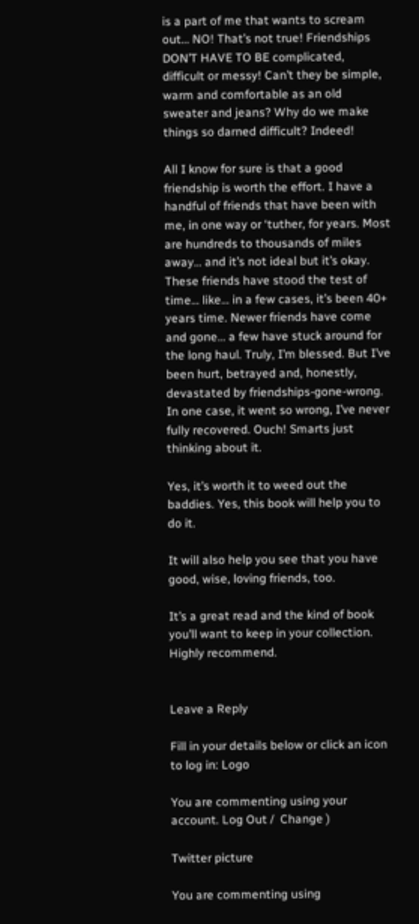is a part of me that wants to scream out… NO! That’s not true! Friendships DON’T HAVE TO BE complicated, difficult or messy! Can’t they be simple, warm and comfortable as an old sweater and jeans? Why do we make things so darned difficult? Indeed!

All I know for sure is that a good friendship is worth the effort. I have a handful of friends that have been with me, in one way or ‘tuther, for years. Most are hundreds to thousands of miles away… and it’s not ideal but it’s okay. These friends have stood the test of time… like… in a few cases, it’s been 40+ years time. Newer friends have come and gone… a few have stuck around for the long haul. Truly, I’m blessed. But I’ve been hurt, betrayed and, honestly, devastated by friendships-gone-wrong. In one case, it went so wrong, I’ve never fully recovered. Ouch! Smarts just thinking about it.

Yes, it’s worth it to weed out the baddies. Yes, this book will help you to do it.

It will also help you see that you have good, wise, loving friends, too.

It’s a great read and the kind of book you’ll want to keep in your collection. Highly recommend.


Leave a Reply

Fill in your details below or click an icon to log in: Logo

You are commenting using your account. Log Out /  Change )

Twitter picture

You are commenting using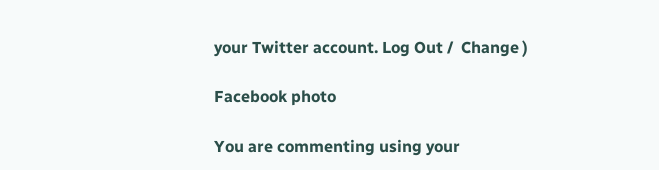your Twitter account. Log Out /  Change )

Facebook photo

You are commenting using your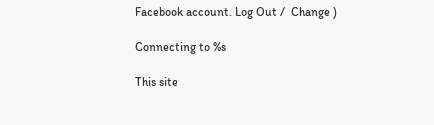Facebook account. Log Out /  Change )

Connecting to %s

This site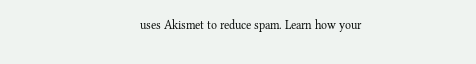uses Akismet to reduce spam. Learn how your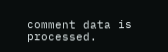comment data is processed.